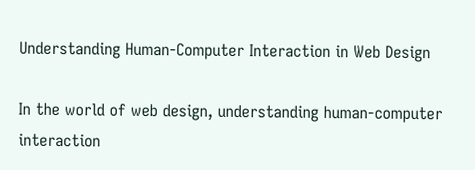Understanding Human-Computer Interaction in Web Design

In the world of web design, understanding human-computer interaction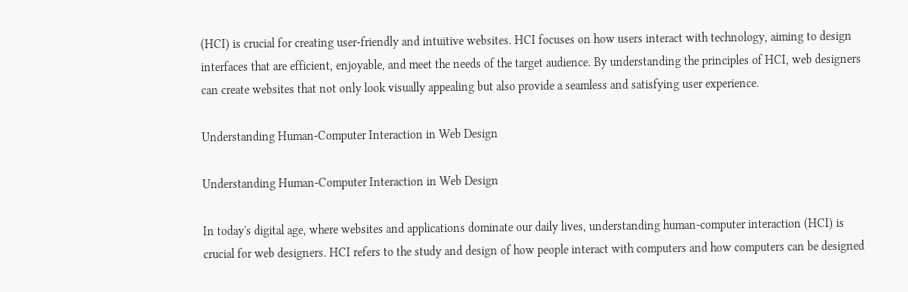(HCI) is crucial for creating user-friendly and intuitive websites. HCI focuses on how users interact with technology, aiming to design interfaces that are efficient, enjoyable, and meet the needs of the target audience. By understanding the principles of HCI, web designers can create websites that not only look visually appealing but also provide a seamless and satisfying user experience.

Understanding Human-Computer Interaction in Web Design

Understanding Human-Computer Interaction in Web Design

In today's digital age, where websites and applications dominate our daily lives, understanding human-computer interaction (HCI) is crucial for web designers. HCI refers to the study and design of how people interact with computers and how computers can be designed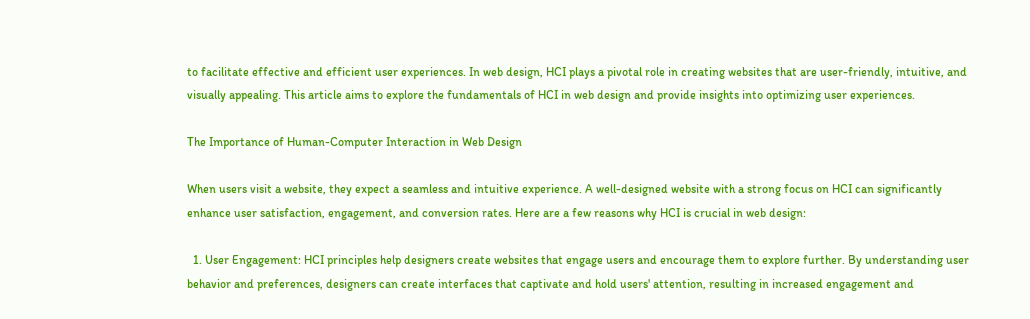to facilitate effective and efficient user experiences. In web design, HCI plays a pivotal role in creating websites that are user-friendly, intuitive, and visually appealing. This article aims to explore the fundamentals of HCI in web design and provide insights into optimizing user experiences.

The Importance of Human-Computer Interaction in Web Design

When users visit a website, they expect a seamless and intuitive experience. A well-designed website with a strong focus on HCI can significantly enhance user satisfaction, engagement, and conversion rates. Here are a few reasons why HCI is crucial in web design:

  1. User Engagement: HCI principles help designers create websites that engage users and encourage them to explore further. By understanding user behavior and preferences, designers can create interfaces that captivate and hold users' attention, resulting in increased engagement and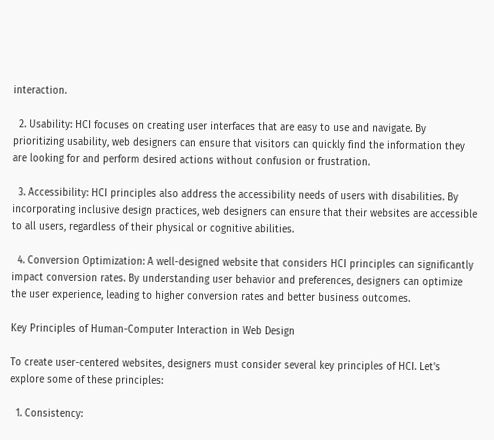interaction.

  2. Usability: HCI focuses on creating user interfaces that are easy to use and navigate. By prioritizing usability, web designers can ensure that visitors can quickly find the information they are looking for and perform desired actions without confusion or frustration.

  3. Accessibility: HCI principles also address the accessibility needs of users with disabilities. By incorporating inclusive design practices, web designers can ensure that their websites are accessible to all users, regardless of their physical or cognitive abilities.

  4. Conversion Optimization: A well-designed website that considers HCI principles can significantly impact conversion rates. By understanding user behavior and preferences, designers can optimize the user experience, leading to higher conversion rates and better business outcomes.

Key Principles of Human-Computer Interaction in Web Design

To create user-centered websites, designers must consider several key principles of HCI. Let's explore some of these principles:

  1. Consistency: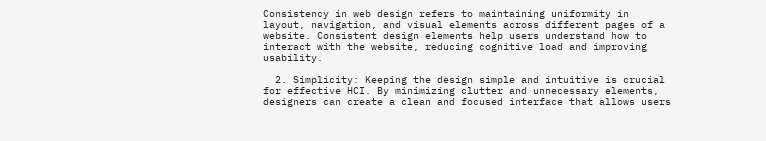Consistency in web design refers to maintaining uniformity in layout, navigation, and visual elements across different pages of a website. Consistent design elements help users understand how to interact with the website, reducing cognitive load and improving usability.

  2. Simplicity: Keeping the design simple and intuitive is crucial for effective HCI. By minimizing clutter and unnecessary elements, designers can create a clean and focused interface that allows users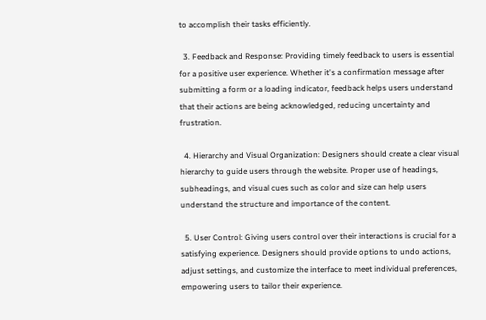to accomplish their tasks efficiently.

  3. Feedback and Response: Providing timely feedback to users is essential for a positive user experience. Whether it's a confirmation message after submitting a form or a loading indicator, feedback helps users understand that their actions are being acknowledged, reducing uncertainty and frustration.

  4. Hierarchy and Visual Organization: Designers should create a clear visual hierarchy to guide users through the website. Proper use of headings, subheadings, and visual cues such as color and size can help users understand the structure and importance of the content.

  5. User Control: Giving users control over their interactions is crucial for a satisfying experience. Designers should provide options to undo actions, adjust settings, and customize the interface to meet individual preferences, empowering users to tailor their experience.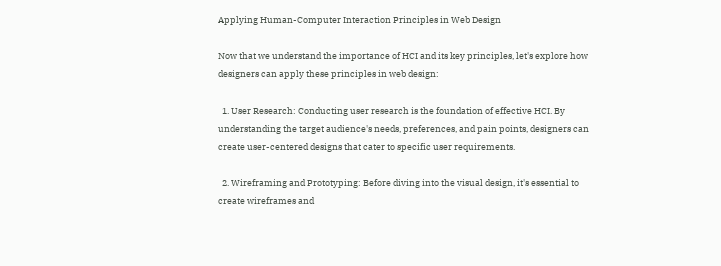Applying Human-Computer Interaction Principles in Web Design

Now that we understand the importance of HCI and its key principles, let's explore how designers can apply these principles in web design:

  1. User Research: Conducting user research is the foundation of effective HCI. By understanding the target audience's needs, preferences, and pain points, designers can create user-centered designs that cater to specific user requirements.

  2. Wireframing and Prototyping: Before diving into the visual design, it's essential to create wireframes and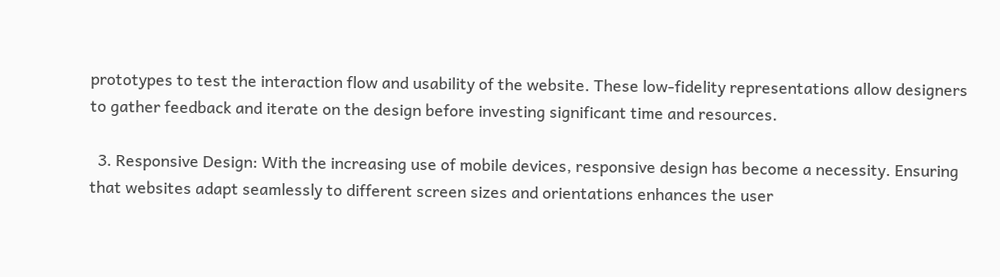prototypes to test the interaction flow and usability of the website. These low-fidelity representations allow designers to gather feedback and iterate on the design before investing significant time and resources.

  3. Responsive Design: With the increasing use of mobile devices, responsive design has become a necessity. Ensuring that websites adapt seamlessly to different screen sizes and orientations enhances the user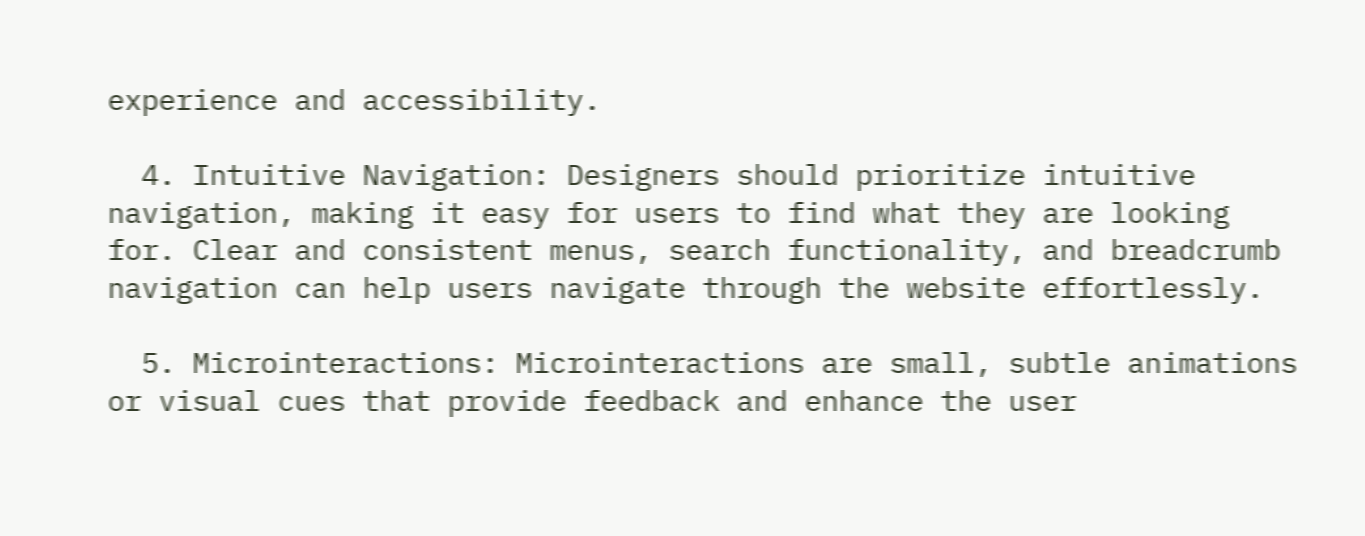experience and accessibility.

  4. Intuitive Navigation: Designers should prioritize intuitive navigation, making it easy for users to find what they are looking for. Clear and consistent menus, search functionality, and breadcrumb navigation can help users navigate through the website effortlessly.

  5. Microinteractions: Microinteractions are small, subtle animations or visual cues that provide feedback and enhance the user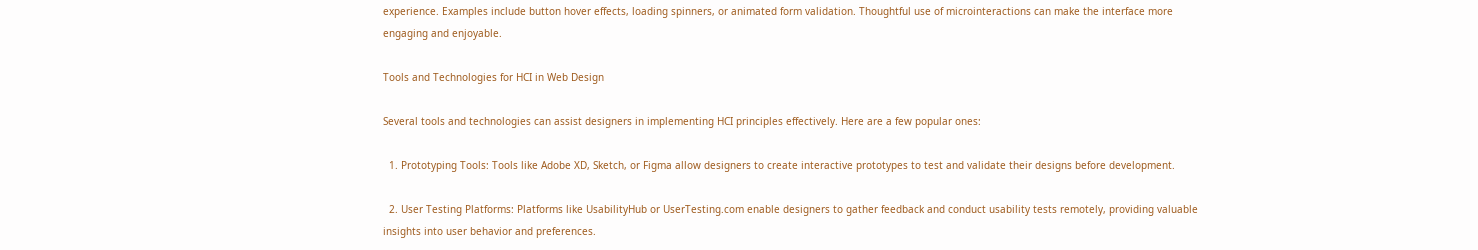experience. Examples include button hover effects, loading spinners, or animated form validation. Thoughtful use of microinteractions can make the interface more engaging and enjoyable.

Tools and Technologies for HCI in Web Design

Several tools and technologies can assist designers in implementing HCI principles effectively. Here are a few popular ones:

  1. Prototyping Tools: Tools like Adobe XD, Sketch, or Figma allow designers to create interactive prototypes to test and validate their designs before development.

  2. User Testing Platforms: Platforms like UsabilityHub or UserTesting.com enable designers to gather feedback and conduct usability tests remotely, providing valuable insights into user behavior and preferences.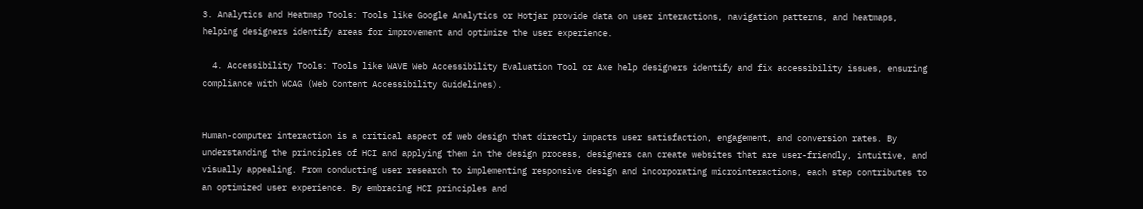3. Analytics and Heatmap Tools: Tools like Google Analytics or Hotjar provide data on user interactions, navigation patterns, and heatmaps, helping designers identify areas for improvement and optimize the user experience.

  4. Accessibility Tools: Tools like WAVE Web Accessibility Evaluation Tool or Axe help designers identify and fix accessibility issues, ensuring compliance with WCAG (Web Content Accessibility Guidelines).


Human-computer interaction is a critical aspect of web design that directly impacts user satisfaction, engagement, and conversion rates. By understanding the principles of HCI and applying them in the design process, designers can create websites that are user-friendly, intuitive, and visually appealing. From conducting user research to implementing responsive design and incorporating microinteractions, each step contributes to an optimized user experience. By embracing HCI principles and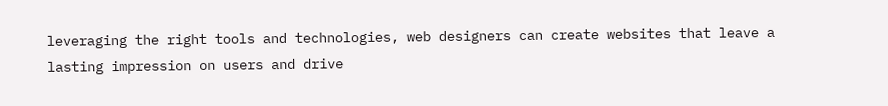leveraging the right tools and technologies, web designers can create websites that leave a lasting impression on users and drive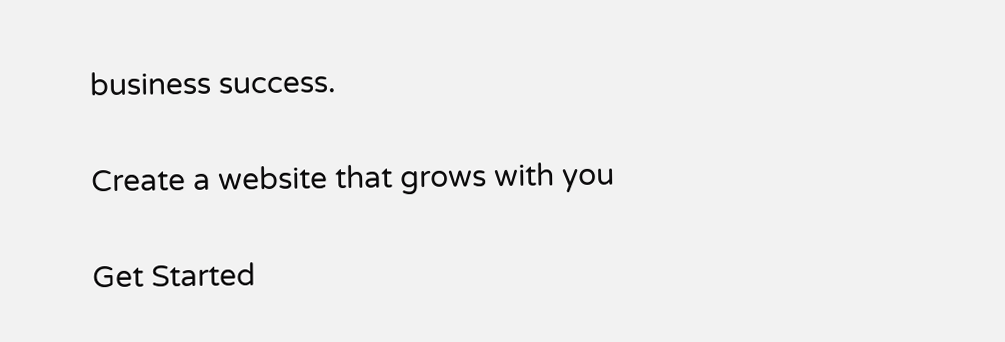business success.

Create a website that grows with you

Get Started